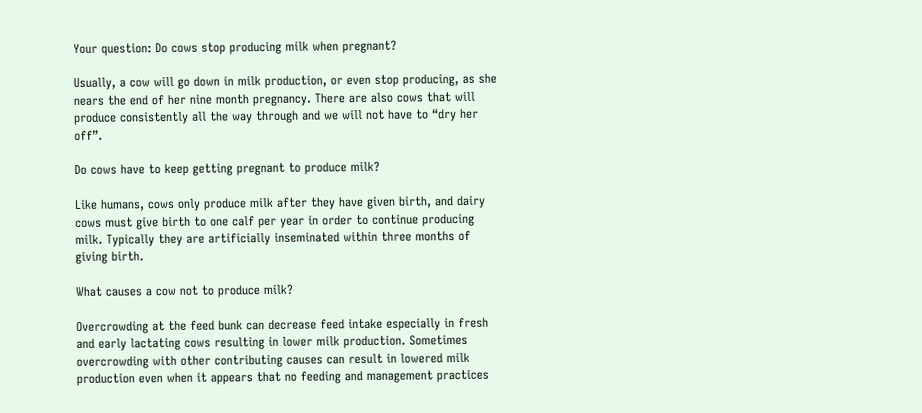Your question: Do cows stop producing milk when pregnant?

Usually, a cow will go down in milk production, or even stop producing, as she nears the end of her nine month pregnancy. There are also cows that will produce consistently all the way through and we will not have to “dry her off”.

Do cows have to keep getting pregnant to produce milk?

Like humans, cows only produce milk after they have given birth, and dairy cows must give birth to one calf per year in order to continue producing milk. Typically they are artificially inseminated within three months of giving birth.

What causes a cow not to produce milk?

Overcrowding at the feed bunk can decrease feed intake especially in fresh and early lactating cows resulting in lower milk production. Sometimes overcrowding with other contributing causes can result in lowered milk production even when it appears that no feeding and management practices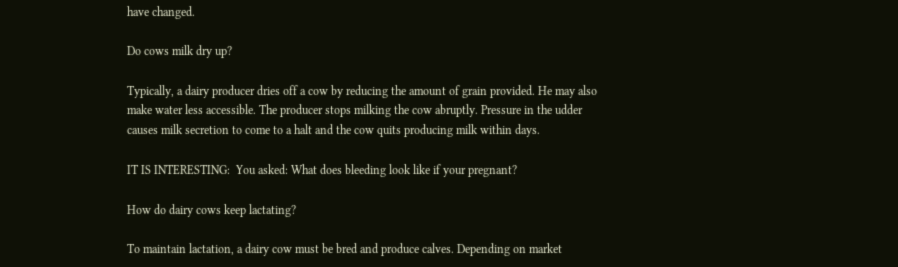have changed.

Do cows milk dry up?

Typically, a dairy producer dries off a cow by reducing the amount of grain provided. He may also make water less accessible. The producer stops milking the cow abruptly. Pressure in the udder causes milk secretion to come to a halt and the cow quits producing milk within days.

IT IS INTERESTING:  You asked: What does bleeding look like if your pregnant?

How do dairy cows keep lactating?

To maintain lactation, a dairy cow must be bred and produce calves. Depending on market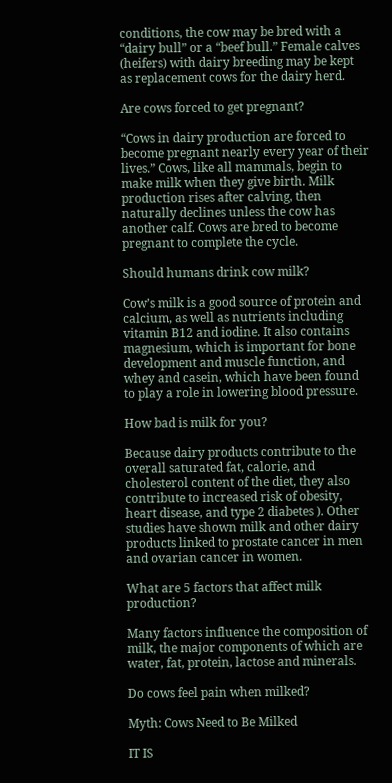conditions, the cow may be bred with a “dairy bull” or a “beef bull.” Female calves (heifers) with dairy breeding may be kept as replacement cows for the dairy herd.

Are cows forced to get pregnant?

“Cows in dairy production are forced to become pregnant nearly every year of their lives.” Cows, like all mammals, begin to make milk when they give birth. Milk production rises after calving, then naturally declines unless the cow has another calf. Cows are bred to become pregnant to complete the cycle.

Should humans drink cow milk?

Cow’s milk is a good source of protein and calcium, as well as nutrients including vitamin B12 and iodine. It also contains magnesium, which is important for bone development and muscle function, and whey and casein, which have been found to play a role in lowering blood pressure.

How bad is milk for you?

Because dairy products contribute to the overall saturated fat, calorie, and cholesterol content of the diet, they also contribute to increased risk of obesity, heart disease, and type 2 diabetes ). Other studies have shown milk and other dairy products linked to prostate cancer in men and ovarian cancer in women.

What are 5 factors that affect milk production?

Many factors influence the composition of milk, the major components of which are water, fat, protein, lactose and minerals.

Do cows feel pain when milked?

Myth: Cows Need to Be Milked

IT IS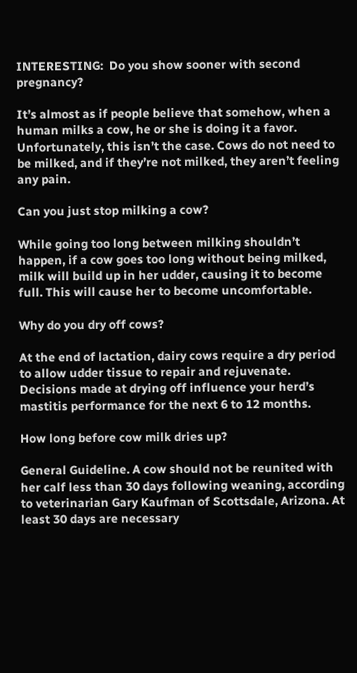INTERESTING:  Do you show sooner with second pregnancy?

It’s almost as if people believe that somehow, when a human milks a cow, he or she is doing it a favor. Unfortunately, this isn’t the case. Cows do not need to be milked, and if they’re not milked, they aren’t feeling any pain.

Can you just stop milking a cow?

While going too long between milking shouldn’t happen, if a cow goes too long without being milked, milk will build up in her udder, causing it to become full. This will cause her to become uncomfortable.

Why do you dry off cows?

At the end of lactation, dairy cows require a dry period to allow udder tissue to repair and rejuvenate. Decisions made at drying off influence your herd’s mastitis performance for the next 6 to 12 months.

How long before cow milk dries up?

General Guideline. A cow should not be reunited with her calf less than 30 days following weaning, according to veterinarian Gary Kaufman of Scottsdale, Arizona. At least 30 days are necessary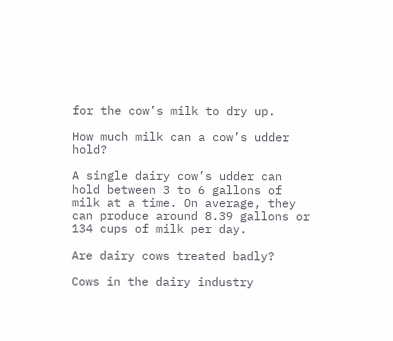for the cow’s milk to dry up.

How much milk can a cow’s udder hold?

A single dairy cow’s udder can hold between 3 to 6 gallons of milk at a time. On average, they can produce around 8.39 gallons or 134 cups of milk per day.

Are dairy cows treated badly?

Cows in the dairy industry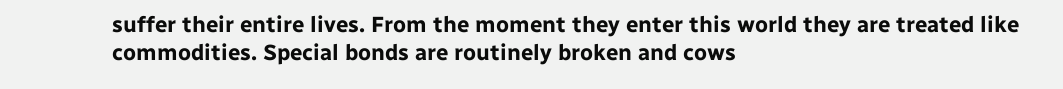suffer their entire lives. From the moment they enter this world they are treated like commodities. Special bonds are routinely broken and cows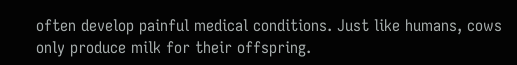often develop painful medical conditions. Just like humans, cows only produce milk for their offspring.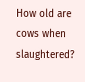How old are cows when slaughtered?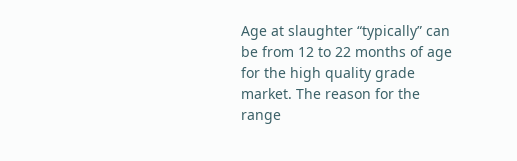Age at slaughter “typically” can be from 12 to 22 months of age for the high quality grade market. The reason for the range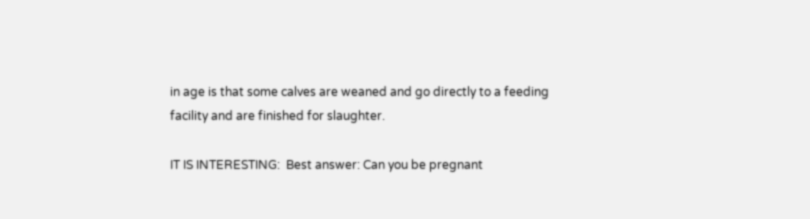in age is that some calves are weaned and go directly to a feeding facility and are finished for slaughter.

IT IS INTERESTING:  Best answer: Can you be pregnant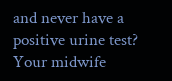and never have a positive urine test?
Your midwife